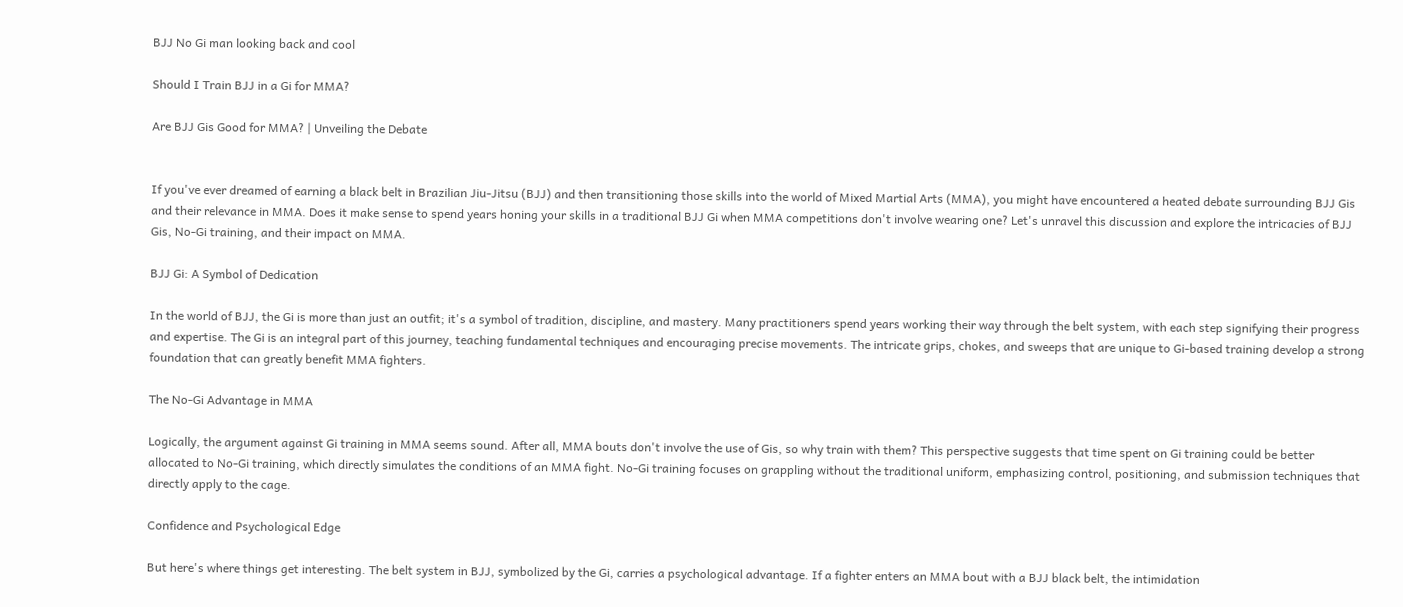BJJ No Gi man looking back and cool

Should I Train BJJ in a Gi for MMA?

Are BJJ Gis Good for MMA? | Unveiling the Debate


If you've ever dreamed of earning a black belt in Brazilian Jiu-Jitsu (BJJ) and then transitioning those skills into the world of Mixed Martial Arts (MMA), you might have encountered a heated debate surrounding BJJ Gis and their relevance in MMA. Does it make sense to spend years honing your skills in a traditional BJJ Gi when MMA competitions don't involve wearing one? Let's unravel this discussion and explore the intricacies of BJJ Gis, No-Gi training, and their impact on MMA.

BJJ Gi: A Symbol of Dedication

In the world of BJJ, the Gi is more than just an outfit; it's a symbol of tradition, discipline, and mastery. Many practitioners spend years working their way through the belt system, with each step signifying their progress and expertise. The Gi is an integral part of this journey, teaching fundamental techniques and encouraging precise movements. The intricate grips, chokes, and sweeps that are unique to Gi-based training develop a strong foundation that can greatly benefit MMA fighters.

The No-Gi Advantage in MMA

Logically, the argument against Gi training in MMA seems sound. After all, MMA bouts don't involve the use of Gis, so why train with them? This perspective suggests that time spent on Gi training could be better allocated to No-Gi training, which directly simulates the conditions of an MMA fight. No-Gi training focuses on grappling without the traditional uniform, emphasizing control, positioning, and submission techniques that directly apply to the cage.

Confidence and Psychological Edge

But here's where things get interesting. The belt system in BJJ, symbolized by the Gi, carries a psychological advantage. If a fighter enters an MMA bout with a BJJ black belt, the intimidation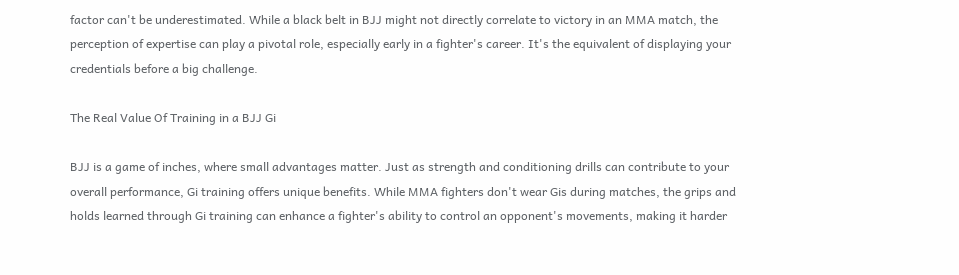factor can't be underestimated. While a black belt in BJJ might not directly correlate to victory in an MMA match, the perception of expertise can play a pivotal role, especially early in a fighter's career. It's the equivalent of displaying your credentials before a big challenge.

The Real Value Of Training in a BJJ Gi

BJJ is a game of inches, where small advantages matter. Just as strength and conditioning drills can contribute to your overall performance, Gi training offers unique benefits. While MMA fighters don't wear Gis during matches, the grips and holds learned through Gi training can enhance a fighter's ability to control an opponent's movements, making it harder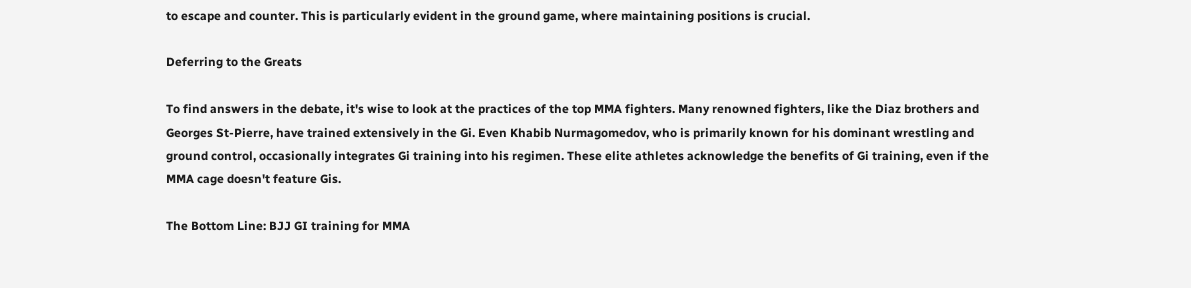to escape and counter. This is particularly evident in the ground game, where maintaining positions is crucial.

Deferring to the Greats

To find answers in the debate, it's wise to look at the practices of the top MMA fighters. Many renowned fighters, like the Diaz brothers and Georges St-Pierre, have trained extensively in the Gi. Even Khabib Nurmagomedov, who is primarily known for his dominant wrestling and ground control, occasionally integrates Gi training into his regimen. These elite athletes acknowledge the benefits of Gi training, even if the MMA cage doesn't feature Gis.

The Bottom Line: BJJ GI training for MMA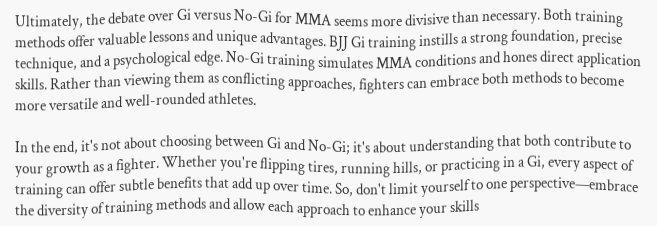Ultimately, the debate over Gi versus No-Gi for MMA seems more divisive than necessary. Both training methods offer valuable lessons and unique advantages. BJJ Gi training instills a strong foundation, precise technique, and a psychological edge. No-Gi training simulates MMA conditions and hones direct application skills. Rather than viewing them as conflicting approaches, fighters can embrace both methods to become more versatile and well-rounded athletes.

In the end, it's not about choosing between Gi and No-Gi; it's about understanding that both contribute to your growth as a fighter. Whether you're flipping tires, running hills, or practicing in a Gi, every aspect of training can offer subtle benefits that add up over time. So, don't limit yourself to one perspective—embrace the diversity of training methods and allow each approach to enhance your skills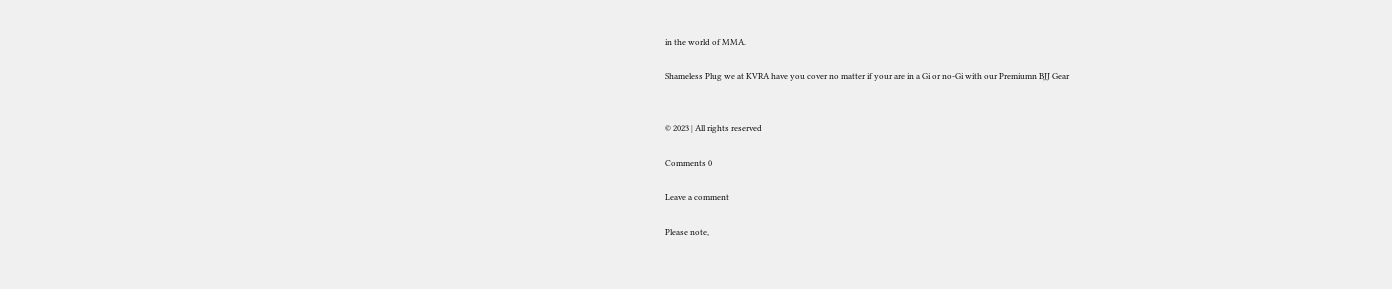in the world of MMA.

Shameless Plug we at KVRA have you cover no matter if your are in a Gi or no-Gi with our Premiumn BJJ Gear


© 2023 | All rights reserved

Comments 0

Leave a comment

Please note,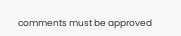comments must be approved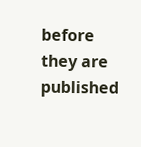before they are published